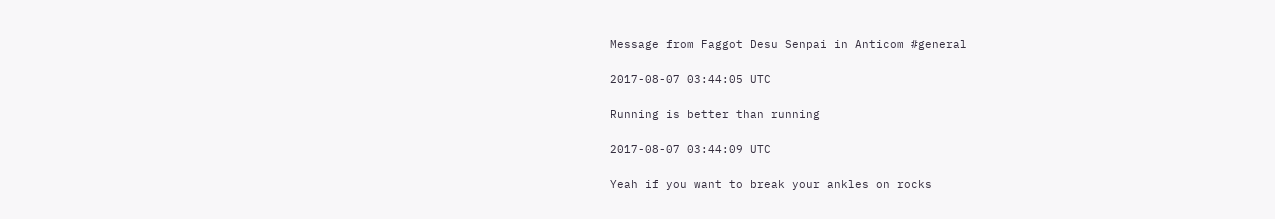Message from Faggot Desu Senpai in Anticom #general

2017-08-07 03:44:05 UTC

Running is better than running

2017-08-07 03:44:09 UTC

Yeah if you want to break your ankles on rocks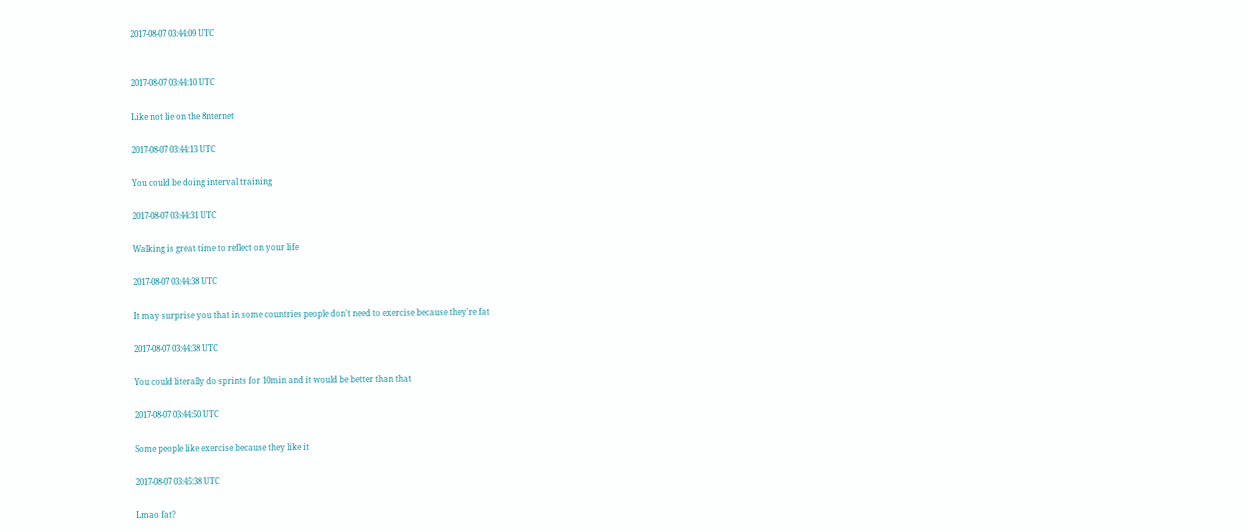2017-08-07 03:44:09 UTC


2017-08-07 03:44:10 UTC

Like not lie on the 8nternet

2017-08-07 03:44:13 UTC

You could be doing interval training

2017-08-07 03:44:31 UTC

Walking is great time to reflect on your life

2017-08-07 03:44:38 UTC

It may surprise you that in some countries people don't need to exercise because they're fat

2017-08-07 03:44:38 UTC

You could literally do sprints for 10min and it would be better than that

2017-08-07 03:44:50 UTC

Some people like exercise because they like it

2017-08-07 03:45:38 UTC

Lmao fat?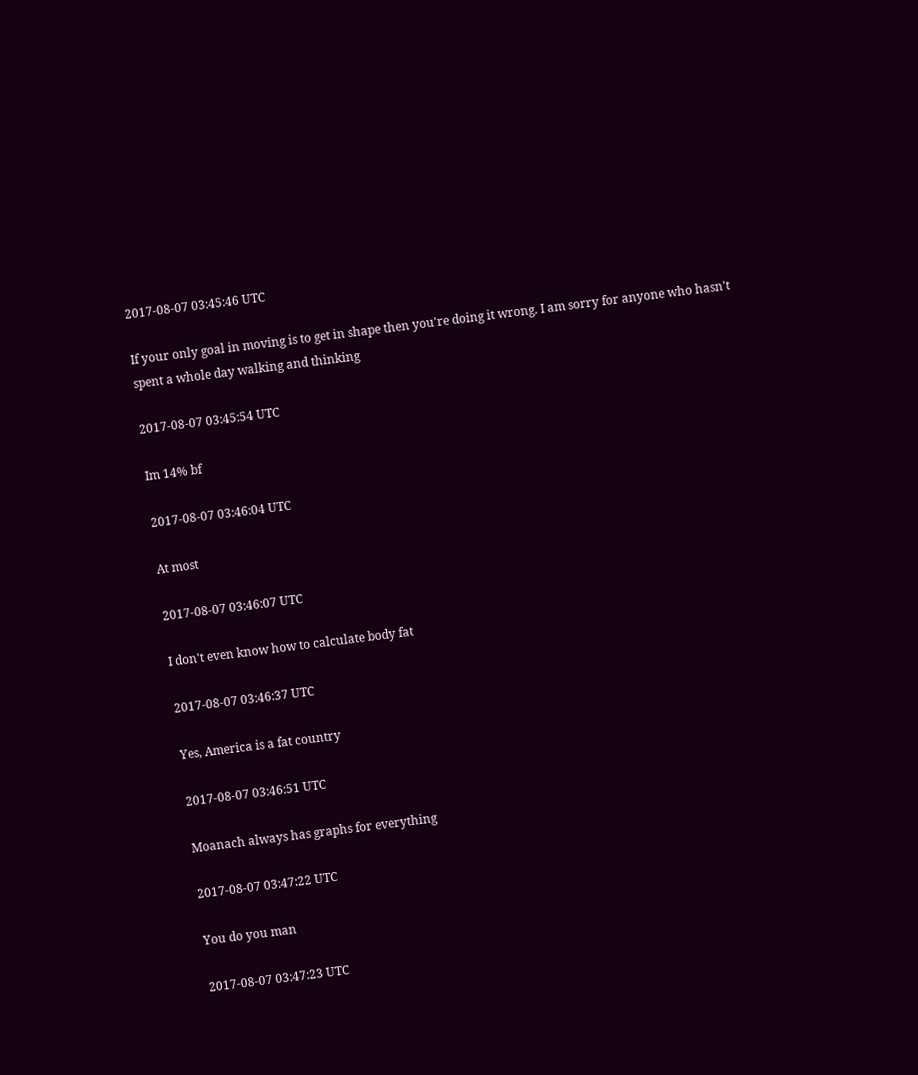2017-08-07 03:45:46 UTC

If your only goal in moving is to get in shape then you're doing it wrong. I am sorry for anyone who hasn't spent a whole day walking and thinking

2017-08-07 03:45:54 UTC

Im 14% bf

2017-08-07 03:46:04 UTC

At most

2017-08-07 03:46:07 UTC

I don't even know how to calculate body fat

2017-08-07 03:46:37 UTC

Yes, America is a fat country

2017-08-07 03:46:51 UTC

Moanach always has graphs for everything

2017-08-07 03:47:22 UTC

You do you man

2017-08-07 03:47:23 UTC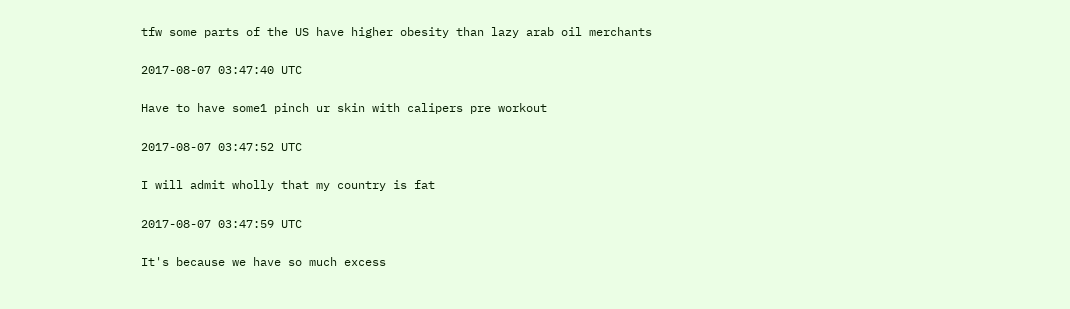tfw some parts of the US have higher obesity than lazy arab oil merchants

2017-08-07 03:47:40 UTC

Have to have some1 pinch ur skin with calipers pre workout

2017-08-07 03:47:52 UTC

I will admit wholly that my country is fat

2017-08-07 03:47:59 UTC

It's because we have so much excess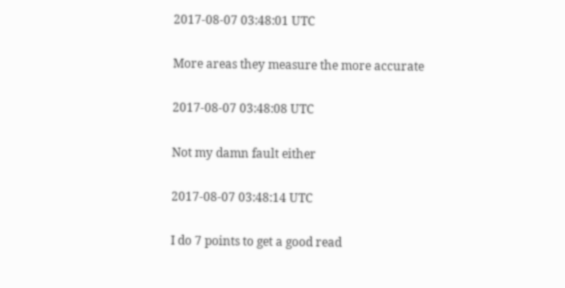2017-08-07 03:48:01 UTC

More areas they measure the more accurate

2017-08-07 03:48:08 UTC

Not my damn fault either

2017-08-07 03:48:14 UTC

I do 7 points to get a good read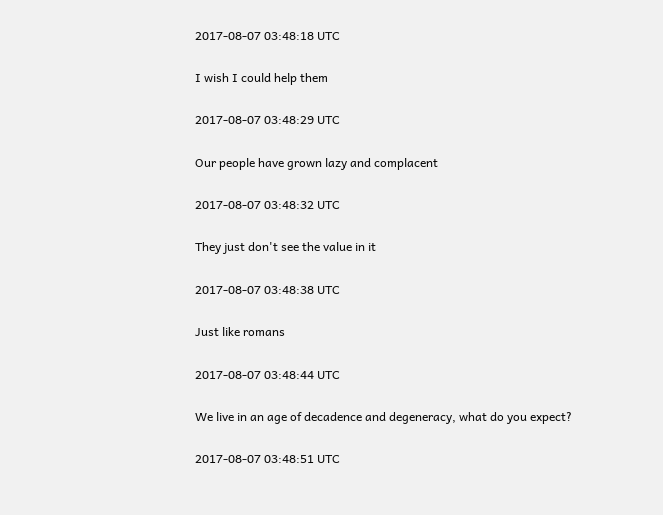2017-08-07 03:48:18 UTC

I wish I could help them

2017-08-07 03:48:29 UTC

Our people have grown lazy and complacent

2017-08-07 03:48:32 UTC

They just don't see the value in it

2017-08-07 03:48:38 UTC

Just like romans

2017-08-07 03:48:44 UTC

We live in an age of decadence and degeneracy, what do you expect?

2017-08-07 03:48:51 UTC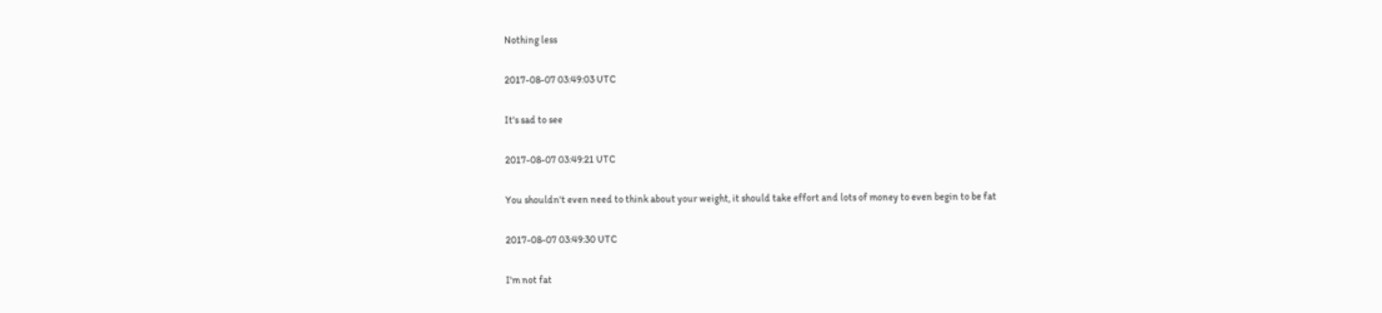Nothing less

2017-08-07 03:49:03 UTC

It's sad to see

2017-08-07 03:49:21 UTC

You shouldn't even need to think about your weight, it should take effort and lots of money to even begin to be fat

2017-08-07 03:49:30 UTC

I'm not fat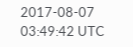2017-08-07 03:49:42 UTC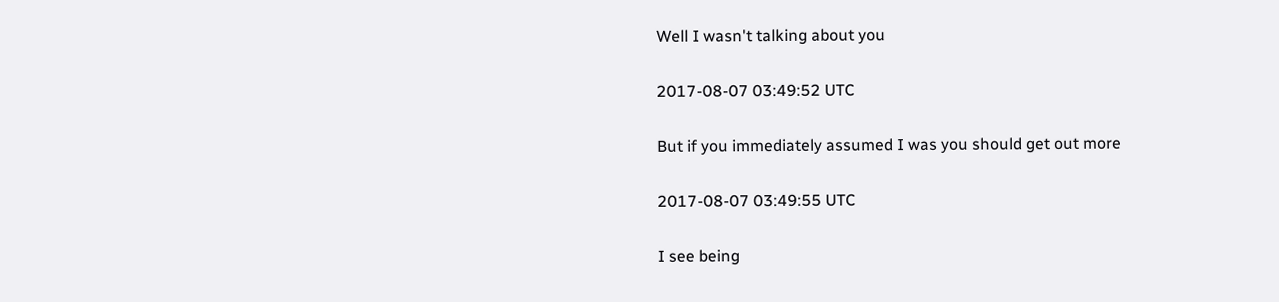Well I wasn't talking about you

2017-08-07 03:49:52 UTC

But if you immediately assumed I was you should get out more

2017-08-07 03:49:55 UTC

I see being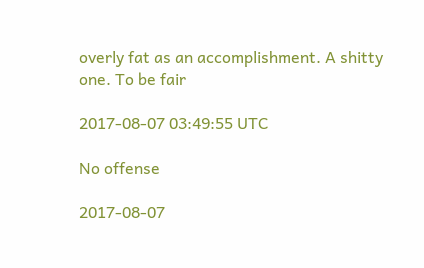overly fat as an accomplishment. A shitty one. To be fair

2017-08-07 03:49:55 UTC

No offense

2017-08-07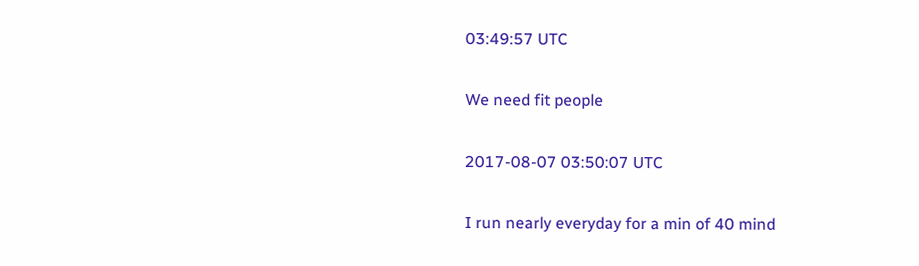03:49:57 UTC

We need fit people

2017-08-07 03:50:07 UTC

I run nearly everyday for a min of 40 mind